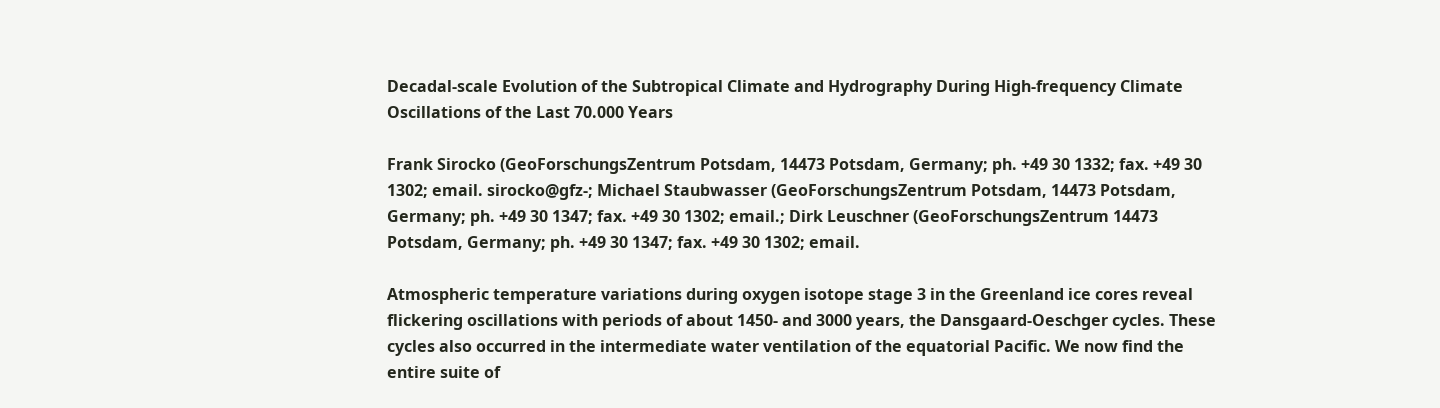Decadal-scale Evolution of the Subtropical Climate and Hydrography During High-frequency Climate Oscillations of the Last 70.000 Years

Frank Sirocko (GeoForschungsZentrum Potsdam, 14473 Potsdam, Germany; ph. +49 30 1332; fax. +49 30 1302; email. sirocko@gfz-; Michael Staubwasser (GeoForschungsZentrum Potsdam, 14473 Potsdam, Germany; ph. +49 30 1347; fax. +49 30 1302; email.; Dirk Leuschner (GeoForschungsZentrum 14473 Potsdam, Germany; ph. +49 30 1347; fax. +49 30 1302; email.

Atmospheric temperature variations during oxygen isotope stage 3 in the Greenland ice cores reveal flickering oscillations with periods of about 1450- and 3000 years, the Dansgaard-Oeschger cycles. These cycles also occurred in the intermediate water ventilation of the equatorial Pacific. We now find the entire suite of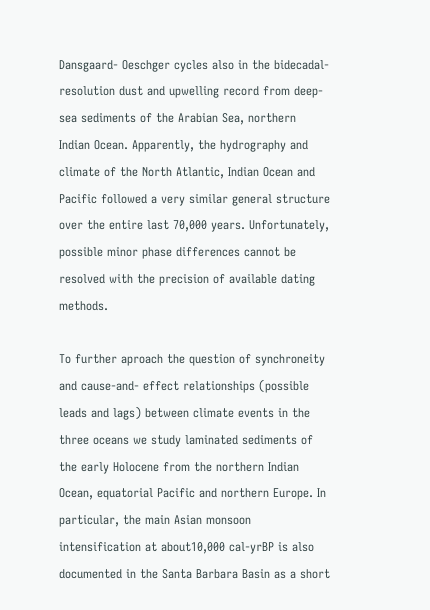Dansgaard- Oeschger cycles also in the bidecadal-resolution dust and upwelling record from deep-sea sediments of the Arabian Sea, northern Indian Ocean. Apparently, the hydrography and climate of the North Atlantic, Indian Ocean and Pacific followed a very similar general structure over the entire last 70,000 years. Unfortunately, possible minor phase differences cannot be resolved with the precision of available dating methods.

To further aproach the question of synchroneity and cause-and- effect relationships (possible leads and lags) between climate events in the three oceans we study laminated sediments of the early Holocene from the northern Indian Ocean, equatorial Pacific and northern Europe. In particular, the main Asian monsoon intensification at about10,000 cal-yrBP is also documented in the Santa Barbara Basin as a short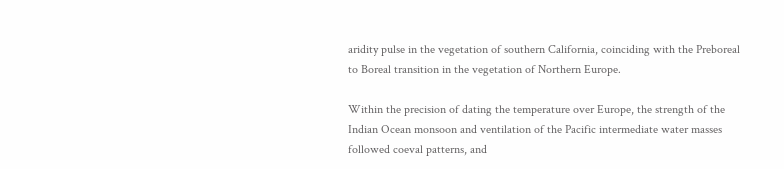aridity pulse in the vegetation of southern California, coinciding with the Preboreal to Boreal transition in the vegetation of Northern Europe.

Within the precision of dating the temperature over Europe, the strength of the Indian Ocean monsoon and ventilation of the Pacific intermediate water masses followed coeval patterns, and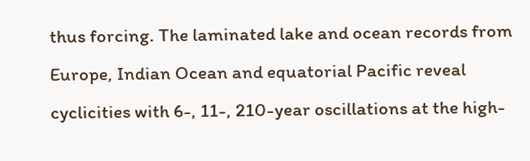thus forcing. The laminated lake and ocean records from Europe, Indian Ocean and equatorial Pacific reveal cyclicities with 6-, 11-, 210-year oscillations at the high-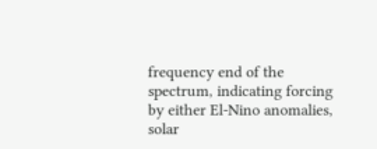frequency end of the spectrum, indicating forcing by either El-Nino anomalies, solar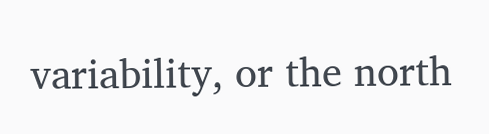variability, or the north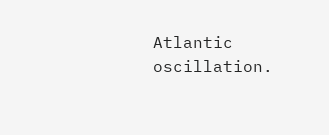Atlantic oscillation.